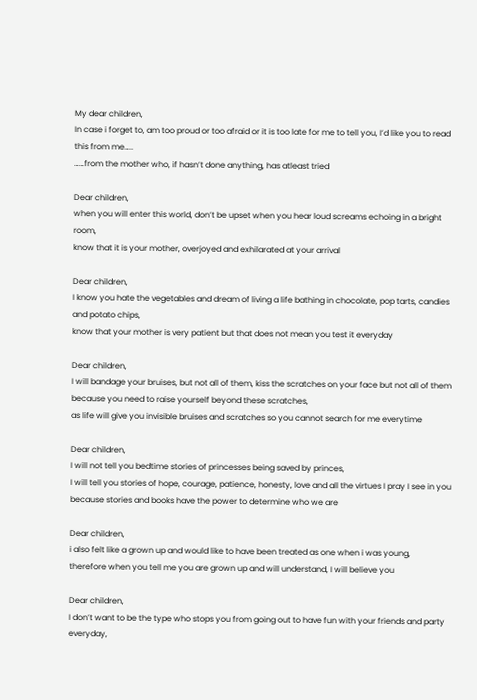My dear children,
In case i forget to, am too proud or too afraid or it is too late for me to tell you, I’d like you to read this from me…..
……from the mother who, if hasn’t done anything, has atleast tried

Dear children,
when you will enter this world, don’t be upset when you hear loud screams echoing in a bright room,
know that it is your mother, overjoyed and exhilarated at your arrival

Dear children,
I know you hate the vegetables and dream of living a life bathing in chocolate, pop tarts, candies and potato chips,
know that your mother is very patient but that does not mean you test it everyday

Dear children,
I will bandage your bruises, but not all of them, kiss the scratches on your face but not all of them because you need to raise yourself beyond these scratches,
as life will give you invisible bruises and scratches so you cannot search for me everytime

Dear children,
I will not tell you bedtime stories of princesses being saved by princes,
I will tell you stories of hope, courage, patience, honesty, love and all the virtues I pray I see in you because stories and books have the power to determine who we are

Dear children,
i also felt like a grown up and would like to have been treated as one when i was young,
therefore when you tell me you are grown up and will understand, I will believe you

Dear children,
I don’t want to be the type who stops you from going out to have fun with your friends and party everyday,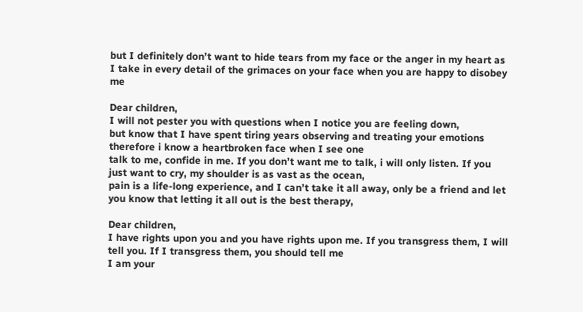but I definitely don’t want to hide tears from my face or the anger in my heart as I take in every detail of the grimaces on your face when you are happy to disobey me

Dear children,
I will not pester you with questions when I notice you are feeling down,
but know that I have spent tiring years observing and treating your emotions therefore i know a heartbroken face when I see one
talk to me, confide in me. If you don’t want me to talk, i will only listen. If you just want to cry, my shoulder is as vast as the ocean,
pain is a life-long experience, and I can’t take it all away, only be a friend and let you know that letting it all out is the best therapy,

Dear children,
I have rights upon you and you have rights upon me. If you transgress them, I will tell you. If I transgress them, you should tell me
I am your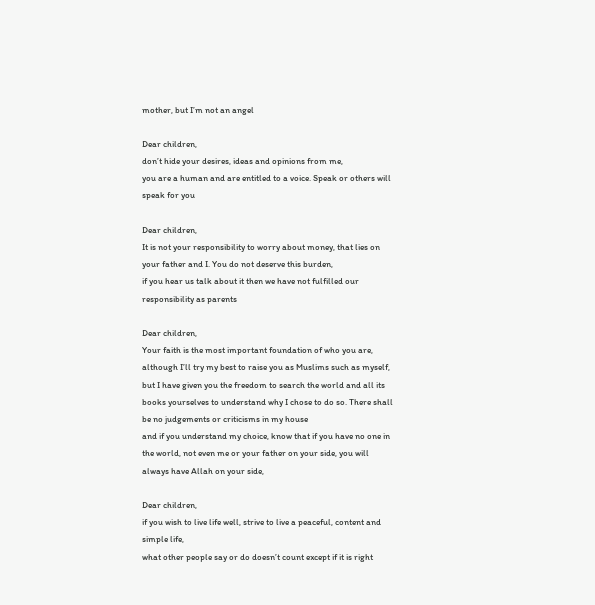mother, but I’m not an angel

Dear children,
don’t hide your desires, ideas and opinions from me,
you are a human and are entitled to a voice. Speak or others will speak for you

Dear children,
It is not your responsibility to worry about money, that lies on your father and I. You do not deserve this burden,
if you hear us talk about it then we have not fulfilled our responsibility as parents

Dear children,
Your faith is the most important foundation of who you are,
although I’ll try my best to raise you as Muslims such as myself, but I have given you the freedom to search the world and all its books yourselves to understand why I chose to do so. There shall be no judgements or criticisms in my house
and if you understand my choice, know that if you have no one in the world, not even me or your father on your side, you will always have Allah on your side,

Dear children,
if you wish to live life well, strive to live a peaceful, content and simple life,
what other people say or do doesn’t count except if it is right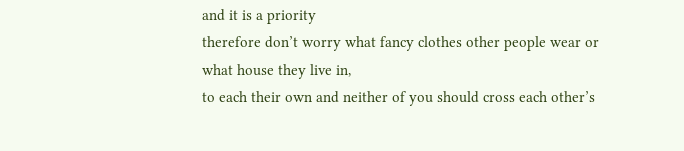and it is a priority
therefore don’t worry what fancy clothes other people wear or what house they live in,
to each their own and neither of you should cross each other’s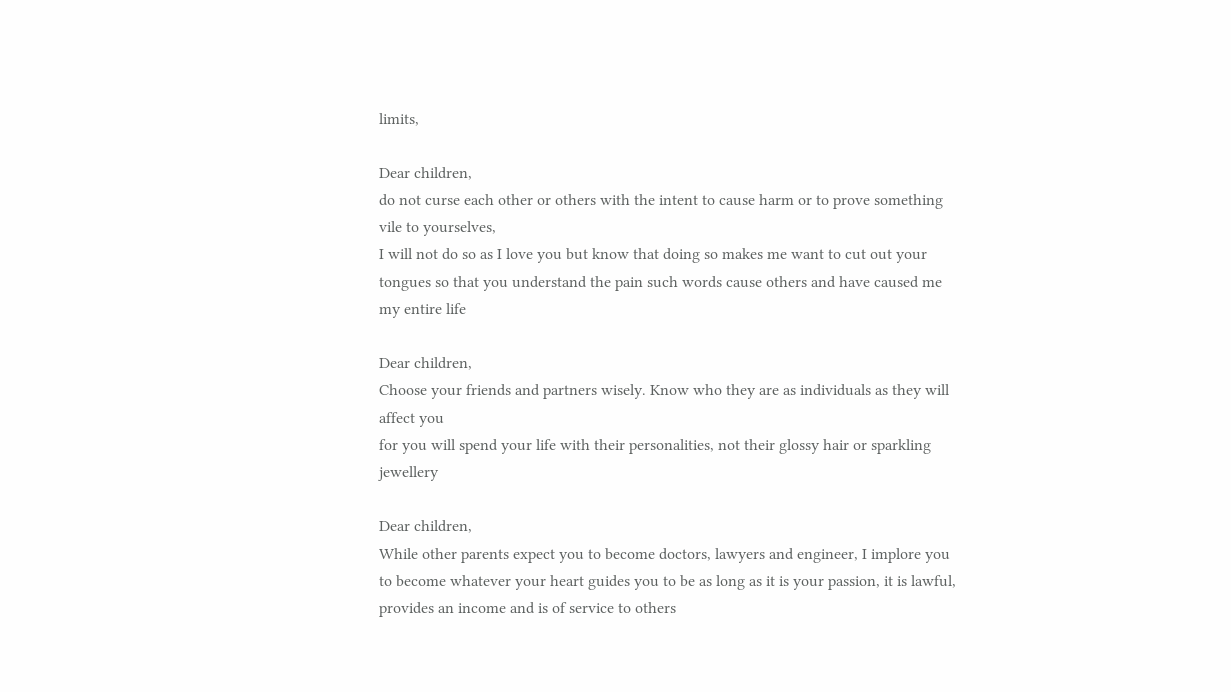limits,

Dear children,
do not curse each other or others with the intent to cause harm or to prove something vile to yourselves,
I will not do so as I love you but know that doing so makes me want to cut out your tongues so that you understand the pain such words cause others and have caused me my entire life

Dear children,
Choose your friends and partners wisely. Know who they are as individuals as they will affect you
for you will spend your life with their personalities, not their glossy hair or sparkling jewellery

Dear children,
While other parents expect you to become doctors, lawyers and engineer, I implore you to become whatever your heart guides you to be as long as it is your passion, it is lawful, provides an income and is of service to others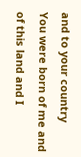and to your country
You were born of me and of this land and I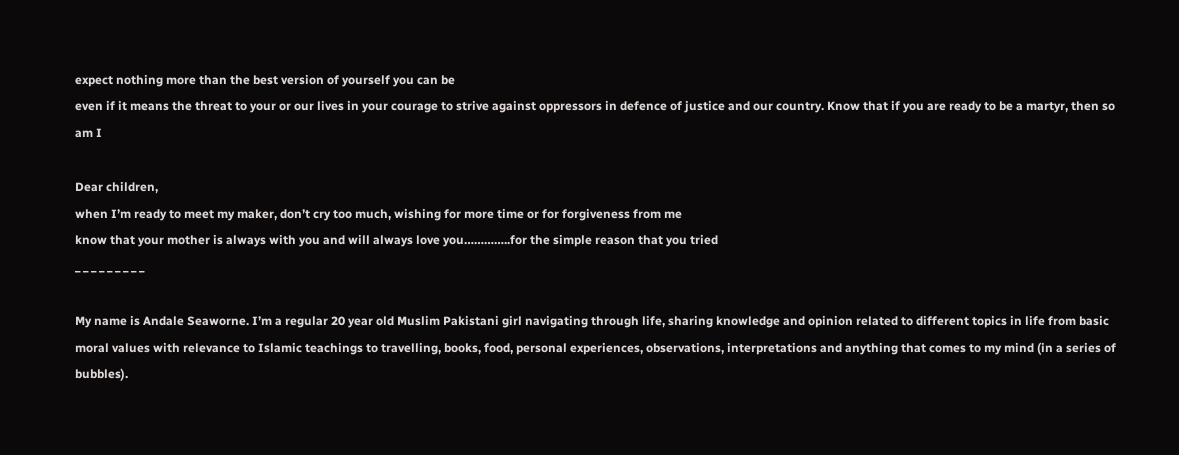expect nothing more than the best version of yourself you can be
even if it means the threat to your or our lives in your courage to strive against oppressors in defence of justice and our country. Know that if you are ready to be a martyr, then so am I

Dear children,
when I’m ready to meet my maker, don’t cry too much, wishing for more time or for forgiveness from me
know that your mother is always with you and will always love you…………..for the simple reason that you tried
_ _ _ _ _ _ _ _ _

My name is Andale Seaworne. I’m a regular 20 year old Muslim Pakistani girl navigating through life, sharing knowledge and opinion related to different topics in life from basic moral values with relevance to Islamic teachings to travelling, books, food, personal experiences, observations, interpretations and anything that comes to my mind (in a series of bubbles).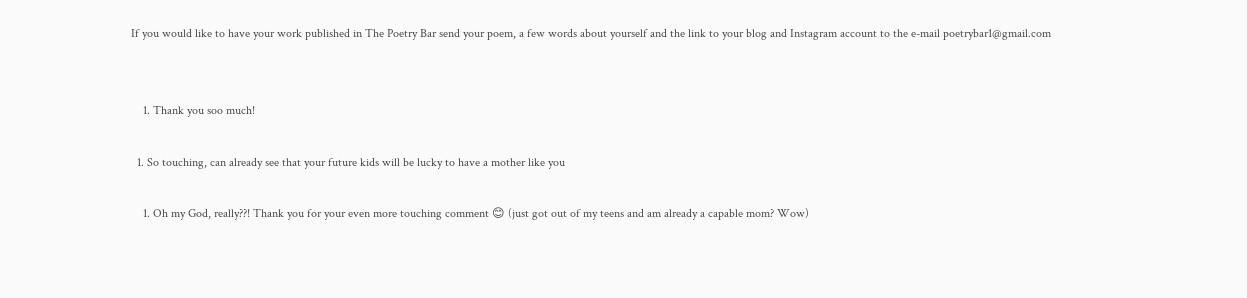If you would like to have your work published in The Poetry Bar send your poem, a few words about yourself and the link to your blog and Instagram account to the e-mail poetrybar1@gmail.com


    1. Thank you soo much!

  1. So touching, can already see that your future kids will be lucky to have a mother like you

    1. Oh my God, really??! Thank you for your even more touching comment 😊 (just got out of my teens and am already a capable mom? Wow)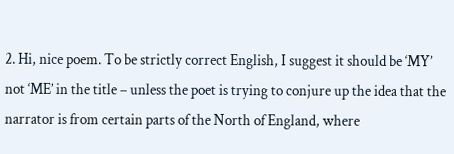2. Hi, nice poem. To be strictly correct English, I suggest it should be ‘MY’ not ‘ME’ in the title – unless the poet is trying to conjure up the idea that the narrator is from certain parts of the North of England, where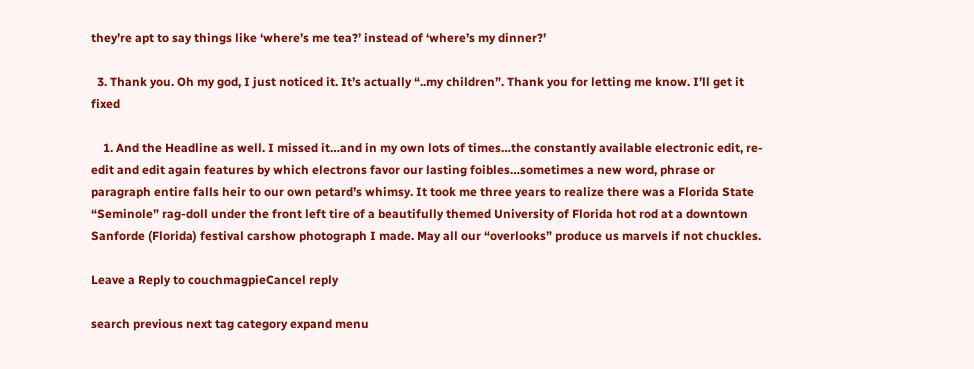they’re apt to say things like ‘where’s me tea?’ instead of ‘where’s my dinner?’

  3. Thank you. Oh my god, I just noticed it. It’s actually “..my children”. Thank you for letting me know. I’ll get it fixed

    1. And the Headline as well. I missed it…and in my own lots of times…the constantly available electronic edit, re-edit and edit again features by which electrons favor our lasting foibles…sometimes a new word, phrase or paragraph entire falls heir to our own petard’s whimsy. It took me three years to realize there was a Florida State “Seminole” rag-doll under the front left tire of a beautifully themed University of Florida hot rod at a downtown Sanforde (Florida) festival carshow photograph I made. May all our “overlooks” produce us marvels if not chuckles.

Leave a Reply to couchmagpieCancel reply

search previous next tag category expand menu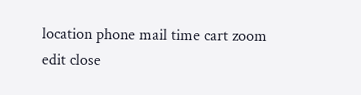location phone mail time cart zoom edit close